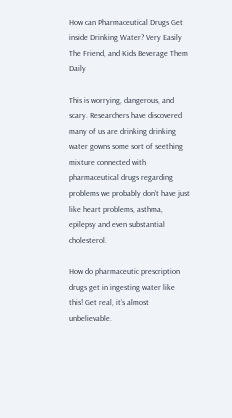How can Pharmaceutical Drugs Get inside Drinking Water? Very Easily The Friend, and Kids Beverage Them Daily

This is worrying, dangerous, and scary. Researchers have discovered many of us are drinking drinking water gowns some sort of seething mixture connected with pharmaceutical drugs regarding problems we probably don’t have just like heart problems, asthma, epilepsy and even substantial cholesterol.

How do pharmaceutic prescription drugs get in ingesting water like this! Get real, it’s almost unbelievable.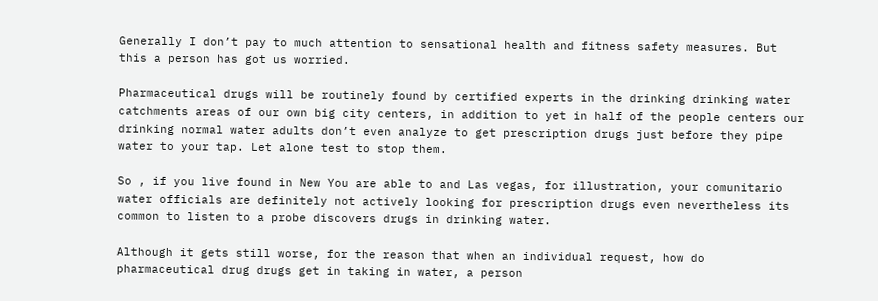Generally I don’t pay to much attention to sensational health and fitness safety measures. But this a person has got us worried.

Pharmaceutical drugs will be routinely found by certified experts in the drinking drinking water catchments areas of our own big city centers, in addition to yet in half of the people centers our drinking normal water adults don’t even analyze to get prescription drugs just before they pipe water to your tap. Let alone test to stop them.

So , if you live found in New You are able to and Las vegas, for illustration, your comunitario water officials are definitely not actively looking for prescription drugs even nevertheless its common to listen to a probe discovers drugs in drinking water.

Although it gets still worse, for the reason that when an individual request, how do pharmaceutical drug drugs get in taking in water, a person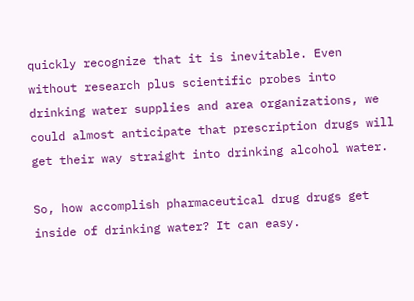quickly recognize that it is inevitable. Even without research plus scientific probes into drinking water supplies and area organizations, we could almost anticipate that prescription drugs will get their way straight into drinking alcohol water.

So, how accomplish pharmaceutical drug drugs get inside of drinking water? It can easy.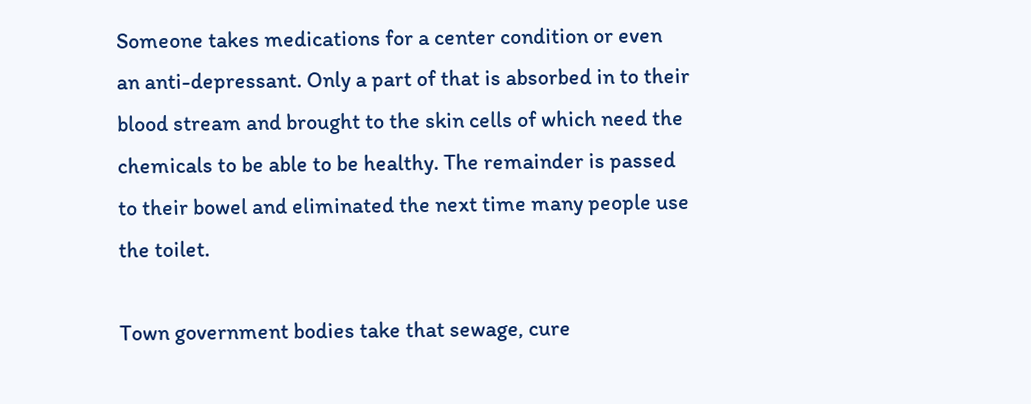Someone takes medications for a center condition or even an anti-depressant. Only a part of that is absorbed in to their blood stream and brought to the skin cells of which need the chemicals to be able to be healthy. The remainder is passed to their bowel and eliminated the next time many people use the toilet.

Town government bodies take that sewage, cure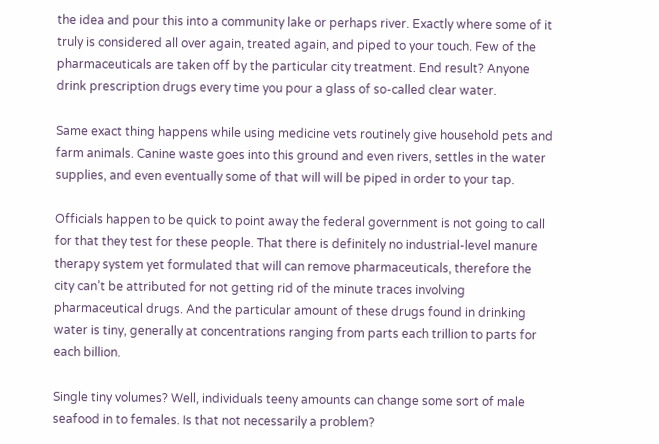the idea and pour this into a community lake or perhaps river. Exactly where some of it truly is considered all over again, treated again, and piped to your touch. Few of the pharmaceuticals are taken off by the particular city treatment. End result? Anyone drink prescription drugs every time you pour a glass of so-called clear water.

Same exact thing happens while using medicine vets routinely give household pets and farm animals. Canine waste goes into this ground and even rivers, settles in the water supplies, and even eventually some of that will will be piped in order to your tap.

Officials happen to be quick to point away the federal government is not going to call for that they test for these people. That there is definitely no industrial-level manure therapy system yet formulated that will can remove pharmaceuticals, therefore the city can’t be attributed for not getting rid of the minute traces involving pharmaceutical drugs. And the particular amount of these drugs found in drinking water is tiny, generally at concentrations ranging from parts each trillion to parts for each billion.

Single tiny volumes? Well, individuals teeny amounts can change some sort of male seafood in to females. Is that not necessarily a problem?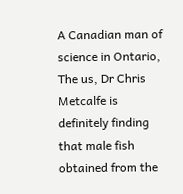A Canadian man of science in Ontario, The us, Dr Chris Metcalfe is definitely finding that male fish obtained from the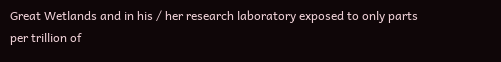Great Wetlands and in his / her research laboratory exposed to only parts per trillion of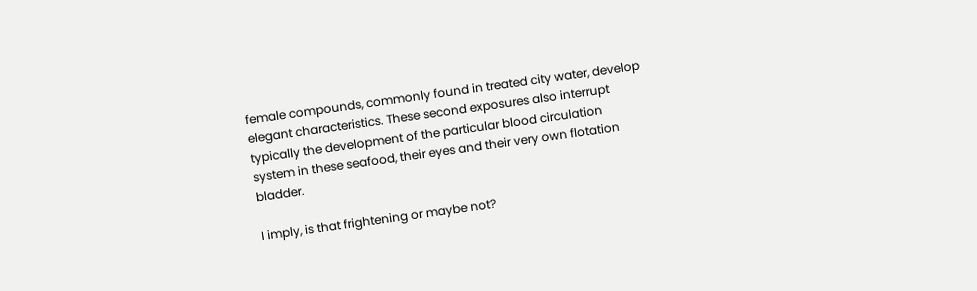female compounds, commonly found in treated city water, develop elegant characteristics. These second exposures also interrupt typically the development of the particular blood circulation system in these seafood, their eyes and their very own flotation bladder.

I imply, is that frightening or maybe not?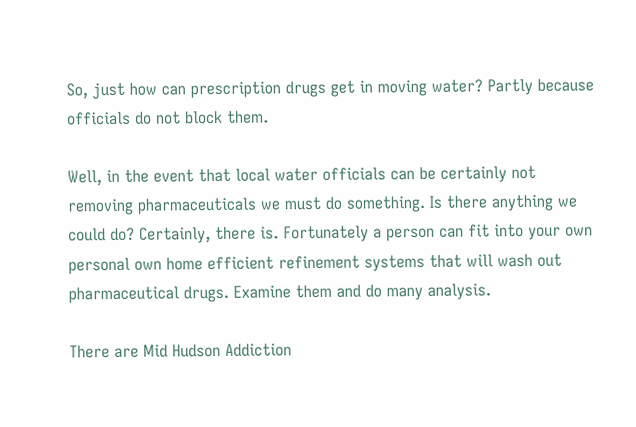So, just how can prescription drugs get in moving water? Partly because officials do not block them.

Well, in the event that local water officials can be certainly not removing pharmaceuticals we must do something. Is there anything we could do? Certainly, there is. Fortunately a person can fit into your own personal own home efficient refinement systems that will wash out pharmaceutical drugs. Examine them and do many analysis.

There are Mid Hudson Addiction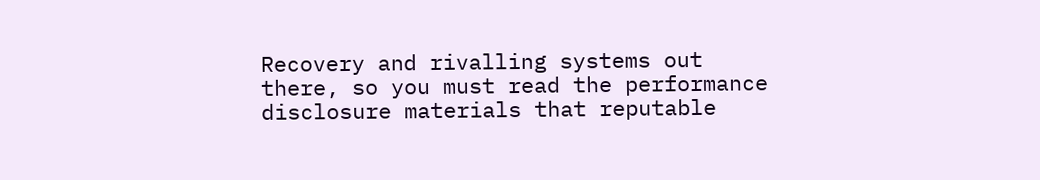Recovery and rivalling systems out there, so you must read the performance disclosure materials that reputable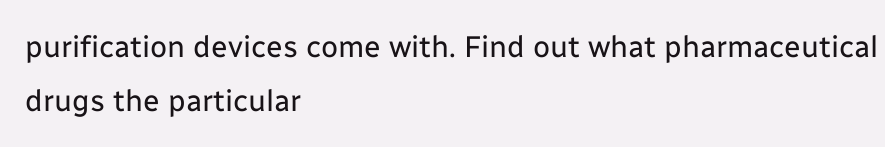purification devices come with. Find out what pharmaceutical drugs the particular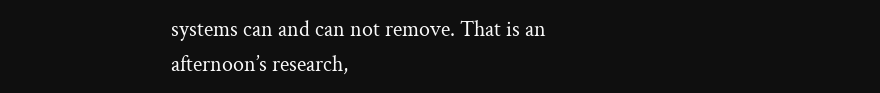systems can and can not remove. That is an afternoon’s research,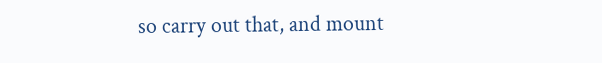so carry out that, and mount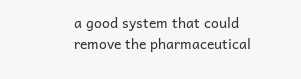a good system that could remove the pharmaceutical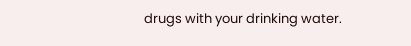drugs with your drinking water.